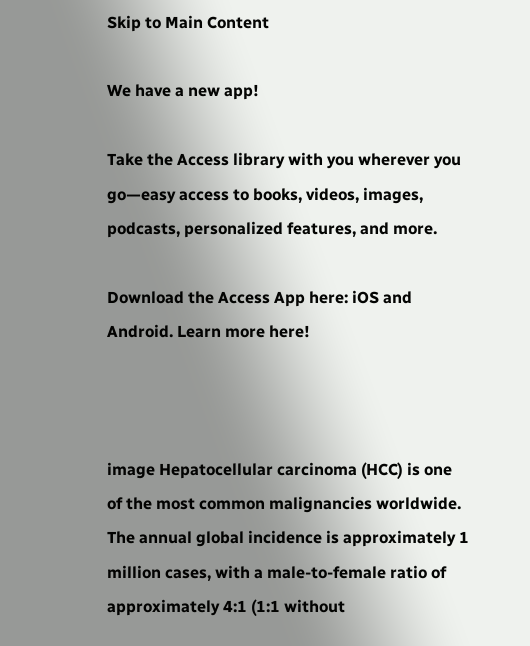Skip to Main Content

We have a new app!

Take the Access library with you wherever you go—easy access to books, videos, images, podcasts, personalized features, and more.

Download the Access App here: iOS and Android. Learn more here!



image Hepatocellular carcinoma (HCC) is one of the most common malignancies worldwide. The annual global incidence is approximately 1 million cases, with a male-to-female ratio of approximately 4:1 (1:1 without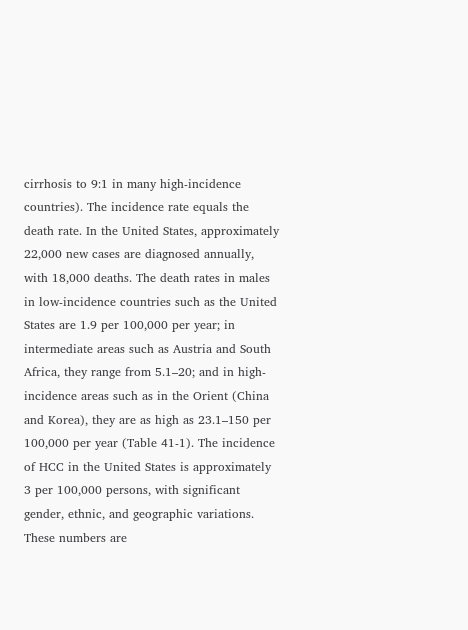cirrhosis to 9:1 in many high-incidence countries). The incidence rate equals the death rate. In the United States, approximately 22,000 new cases are diagnosed annually, with 18,000 deaths. The death rates in males in low-incidence countries such as the United States are 1.9 per 100,000 per year; in intermediate areas such as Austria and South Africa, they range from 5.1–20; and in high-incidence areas such as in the Orient (China and Korea), they are as high as 23.1–150 per 100,000 per year (Table 41-1). The incidence of HCC in the United States is approximately 3 per 100,000 persons, with significant gender, ethnic, and geographic variations. These numbers are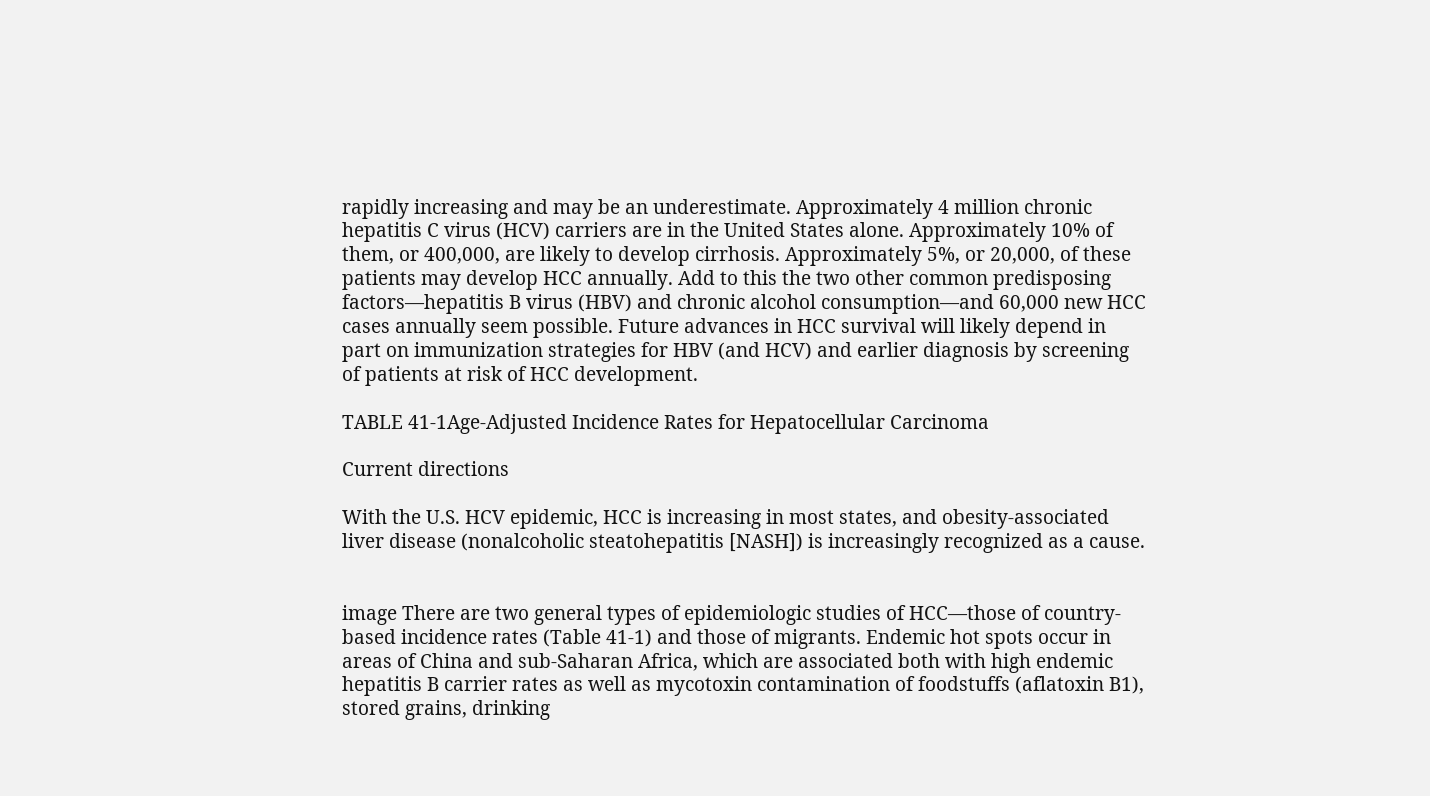rapidly increasing and may be an underestimate. Approximately 4 million chronic hepatitis C virus (HCV) carriers are in the United States alone. Approximately 10% of them, or 400,000, are likely to develop cirrhosis. Approximately 5%, or 20,000, of these patients may develop HCC annually. Add to this the two other common predisposing factors—hepatitis B virus (HBV) and chronic alcohol consumption—and 60,000 new HCC cases annually seem possible. Future advances in HCC survival will likely depend in part on immunization strategies for HBV (and HCV) and earlier diagnosis by screening of patients at risk of HCC development.

TABLE 41-1Age-Adjusted Incidence Rates for Hepatocellular Carcinoma

Current directions

With the U.S. HCV epidemic, HCC is increasing in most states, and obesity-associated liver disease (nonalcoholic steatohepatitis [NASH]) is increasingly recognized as a cause.


image There are two general types of epidemiologic studies of HCC—those of country-based incidence rates (Table 41-1) and those of migrants. Endemic hot spots occur in areas of China and sub-Saharan Africa, which are associated both with high endemic hepatitis B carrier rates as well as mycotoxin contamination of foodstuffs (aflatoxin B1), stored grains, drinking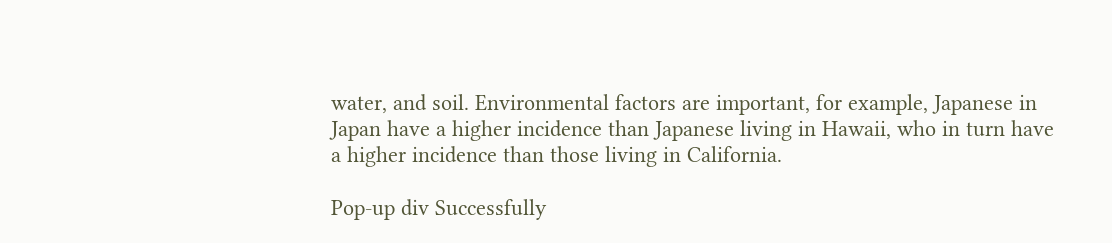water, and soil. Environmental factors are important, for example, Japanese in Japan have a higher incidence than Japanese living in Hawaii, who in turn have a higher incidence than those living in California.

Pop-up div Successfully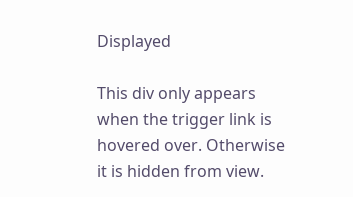Displayed

This div only appears when the trigger link is hovered over. Otherwise it is hidden from view.